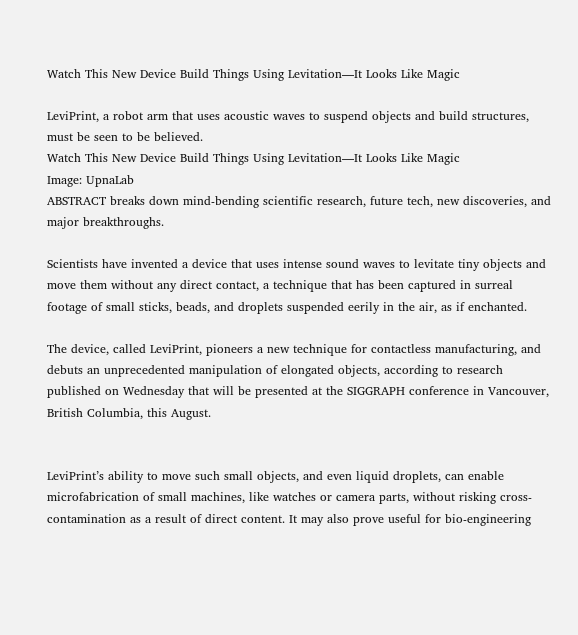Watch This New Device Build Things Using Levitation—It Looks Like Magic

LeviPrint, a robot arm that uses acoustic waves to suspend objects and build structures, must be seen to be believed.
Watch This New Device Build Things Using Levitation—It Looks Like Magic
Image: UpnaLab
ABSTRACT breaks down mind-bending scientific research, future tech, new discoveries, and major breakthroughs.

Scientists have invented a device that uses intense sound waves to levitate tiny objects and move them without any direct contact, a technique that has been captured in surreal footage of small sticks, beads, and droplets suspended eerily in the air, as if enchanted.

The device, called LeviPrint, pioneers a new technique for contactless manufacturing, and debuts an unprecedented manipulation of elongated objects, according to research published on Wednesday that will be presented at the SIGGRAPH conference in Vancouver, British Columbia, this August.


LeviPrint’s ability to move such small objects, and even liquid droplets, can enable microfabrication of small machines, like watches or camera parts, without risking cross-contamination as a result of direct content. It may also prove useful for bio-engineering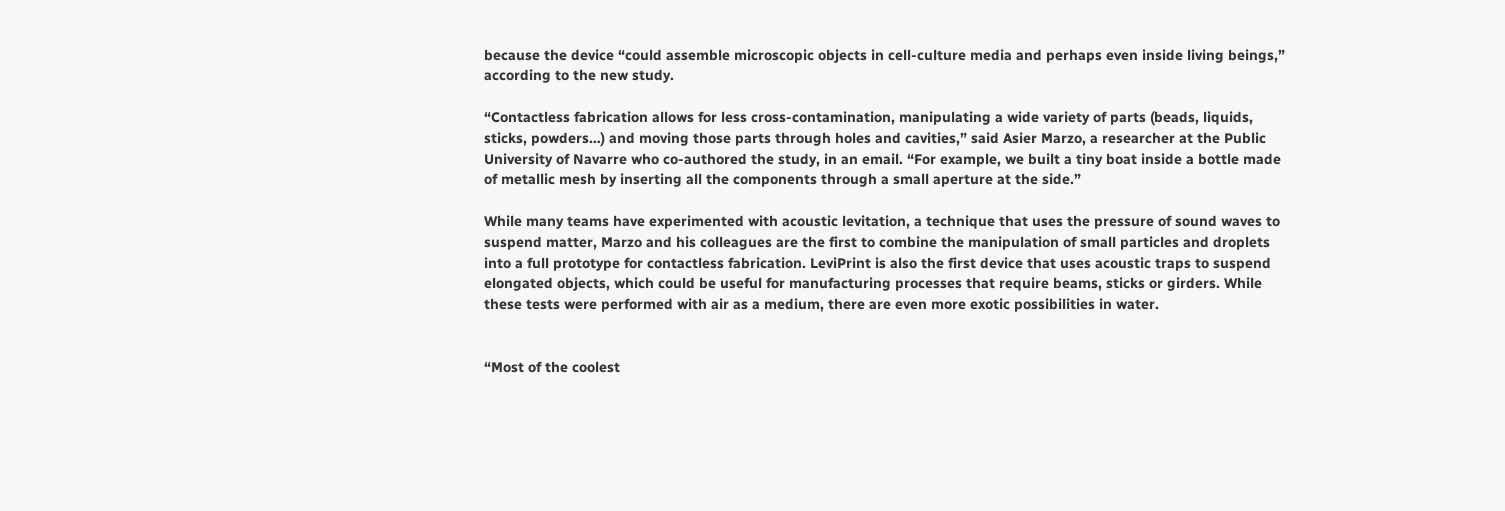because the device “could assemble microscopic objects in cell-culture media and perhaps even inside living beings,” according to the new study.

“Contactless fabrication allows for less cross-contamination, manipulating a wide variety of parts (beads, liquids, sticks, powders…) and moving those parts through holes and cavities,” said Asier Marzo, a researcher at the Public University of Navarre who co-authored the study, in an email. “For example, we built a tiny boat inside a bottle made of metallic mesh by inserting all the components through a small aperture at the side.”

While many teams have experimented with acoustic levitation, a technique that uses the pressure of sound waves to suspend matter, Marzo and his colleagues are the first to combine the manipulation of small particles and droplets into a full prototype for contactless fabrication. LeviPrint is also the first device that uses acoustic traps to suspend elongated objects, which could be useful for manufacturing processes that require beams, sticks or girders. While these tests were performed with air as a medium, there are even more exotic possibilities in water.


“Most of the coolest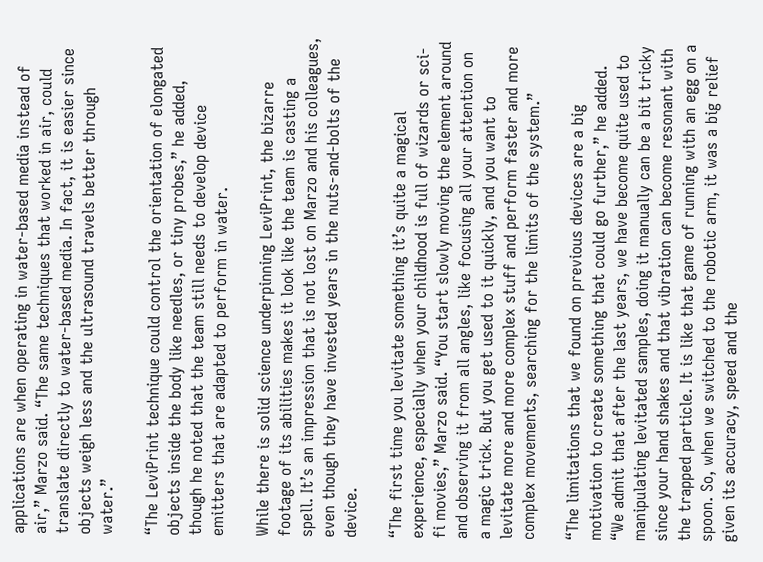applications are when operating in water-based media instead of air,” Marzo said. “The same techniques that worked in air, could translate directly to water-based media. In fact, it is easier since objects weigh less and the ultrasound travels better through water.”

“The LeviPrint technique could control the orientation of elongated objects inside the body like needles, or tiny probes,” he added, though he noted that the team still needs to develop device emitters that are adapted to perform in water.

While there is solid science underpinning LeviPrint, the bizarre footage of its abilities makes it look like the team is casting a spell. It’s an impression that is not lost on Marzo and his colleagues, even though they have invested years in the nuts-and-bolts of the device.

“The first time you levitate something it’s quite a magical experience, especially when your childhood is full of wizards or sci-fi movies,” Marzo said. “You start slowly moving the element around and observing it from all angles, like focusing all your attention on a magic trick. But you get used to it quickly, and you want to levitate more and more complex stuff and perform faster and more complex movements, searching for the limits of the system.”

“The limitations that we found on previous devices are a big motivation to create something that could go further,” he added. “We admit that after the last years, we have become quite used to manipulating levitated samples, doing it manually can be a bit tricky since your hand shakes and that vibration can become resonant with the trapped particle. It is like that game of running with an egg on a spoon. So, when we switched to the robotic arm, it was a big relief given its accuracy, speed and the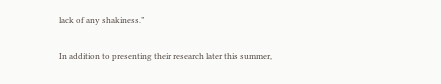lack of any shakiness.”

In addition to presenting their research later this summer,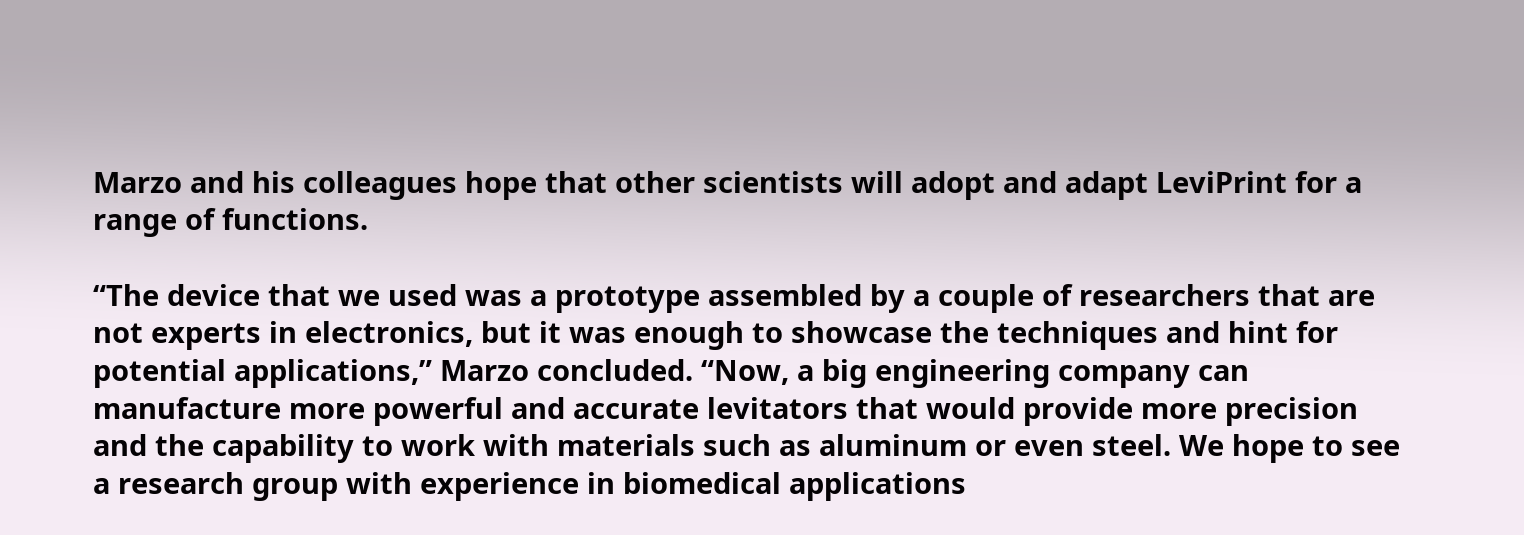Marzo and his colleagues hope that other scientists will adopt and adapt LeviPrint for a range of functions.

“The device that we used was a prototype assembled by a couple of researchers that are not experts in electronics, but it was enough to showcase the techniques and hint for potential applications,” Marzo concluded. “Now, a big engineering company can manufacture more powerful and accurate levitators that would provide more precision and the capability to work with materials such as aluminum or even steel. We hope to see a research group with experience in biomedical applications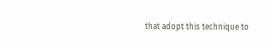that adopt this technique to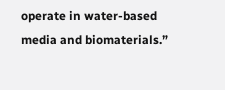operate in water-based media and biomaterials.”